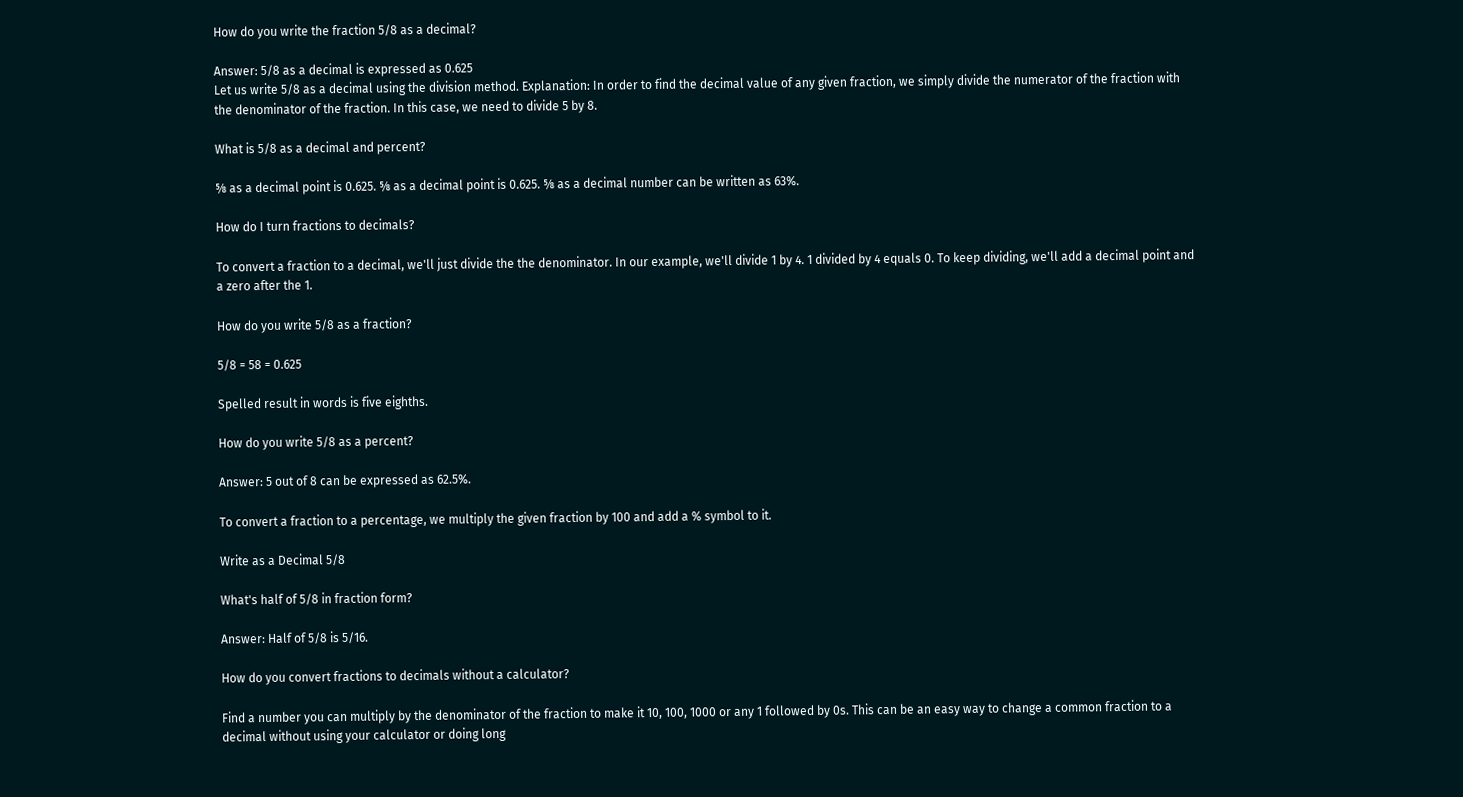How do you write the fraction 5/8 as a decimal?

Answer: 5/8 as a decimal is expressed as 0.625
Let us write 5/8 as a decimal using the division method. Explanation: In order to find the decimal value of any given fraction, we simply divide the numerator of the fraction with the denominator of the fraction. In this case, we need to divide 5 by 8.

What is 5/8 as a decimal and percent?

⅝ as a decimal point is 0.625. ⅝ as a decimal point is 0.625. ⅝ as a decimal number can be written as 63%.

How do I turn fractions to decimals?

To convert a fraction to a decimal, we'll just divide the the denominator. In our example, we'll divide 1 by 4. 1 divided by 4 equals 0. To keep dividing, we'll add a decimal point and a zero after the 1.

How do you write 5/8 as a fraction?

5/8 = 58 = 0.625

Spelled result in words is five eighths.

How do you write 5/8 as a percent?

Answer: 5 out of 8 can be expressed as 62.5%.

To convert a fraction to a percentage, we multiply the given fraction by 100 and add a % symbol to it.

Write as a Decimal 5/8

What's half of 5/8 in fraction form?

Answer: Half of 5/8 is 5/16.

How do you convert fractions to decimals without a calculator?

Find a number you can multiply by the denominator of the fraction to make it 10, 100, 1000 or any 1 followed by 0s. This can be an easy way to change a common fraction to a decimal without using your calculator or doing long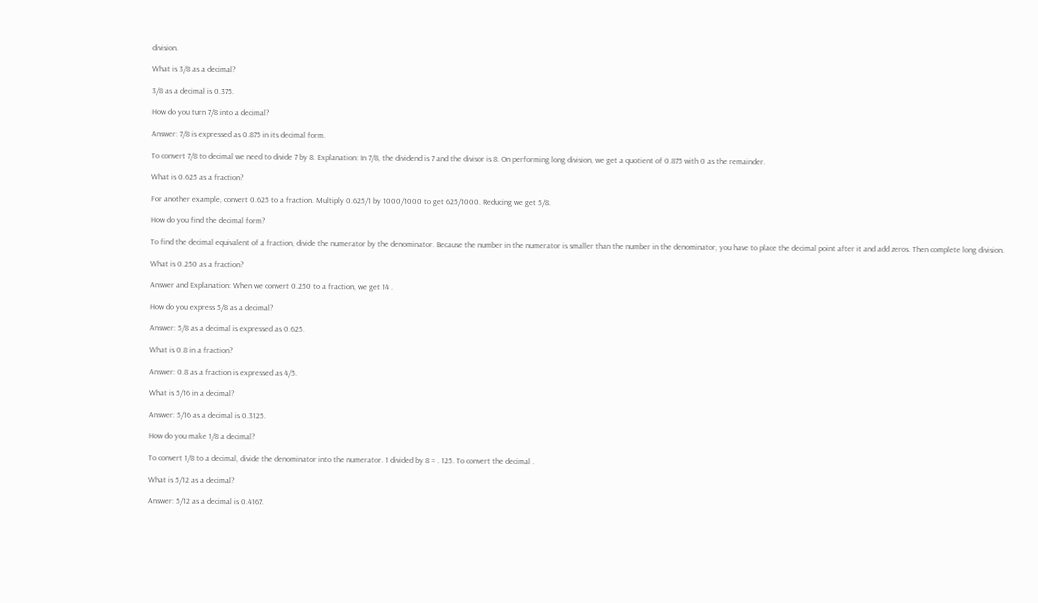division.

What is 3/8 as a decimal?

3/8 as a decimal is 0.375.

How do you turn 7/8 into a decimal?

Answer: 7/8 is expressed as 0.875 in its decimal form.

To convert 7/8 to decimal we need to divide 7 by 8. Explanation: In 7/8, the dividend is 7 and the divisor is 8. On performing long division, we get a quotient of 0.875 with 0 as the remainder.

What is 0.625 as a fraction?

For another example, convert 0.625 to a fraction. Multiply 0.625/1 by 1000/1000 to get 625/1000. Reducing we get 5/8.

How do you find the decimal form?

To find the decimal equivalent of a fraction, divide the numerator by the denominator. Because the number in the numerator is smaller than the number in the denominator, you have to place the decimal point after it and add zeros. Then complete long division.

What is 0.250 as a fraction?

Answer and Explanation: When we convert 0.250 to a fraction, we get 14 .

How do you express 5/8 as a decimal?

Answer: 5/8 as a decimal is expressed as 0.625.

What is 0.8 in a fraction?

Answer: 0.8 as a fraction is expressed as 4/5.

What is 5/16 in a decimal?

Answer: 5/16 as a decimal is 0.3125.

How do you make 1/8 a decimal?

To convert 1/8 to a decimal, divide the denominator into the numerator. 1 divided by 8 = . 125. To convert the decimal .

What is 5/12 as a decimal?

Answer: 5/12 as a decimal is 0.4167.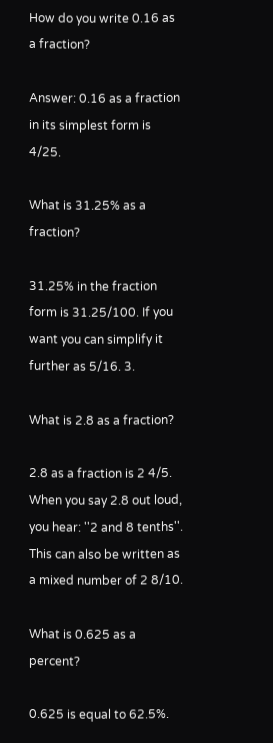How do you write 0.16 as a fraction?

Answer: 0.16 as a fraction in its simplest form is 4/25.

What is 31.25% as a fraction?

31.25% in the fraction form is 31.25/100. If you want you can simplify it further as 5/16. 3.

What is 2.8 as a fraction?

2.8 as a fraction is 2 4/5. When you say 2.8 out loud, you hear: ''2 and 8 tenths''. This can also be written as a mixed number of 2 8/10.

What is 0.625 as a percent?

0.625 is equal to 62.5%.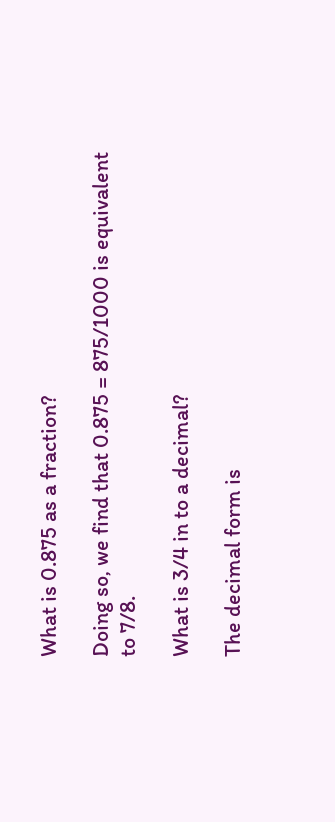What is 0.875 as a fraction?

Doing so, we find that 0.875 = 875/1000 is equivalent to 7/8.

What is 3/4 in to a decimal?

The decimal form is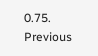0.75.
Previous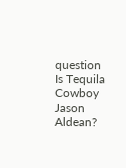question
Is Tequila Cowboy Jason Aldean?